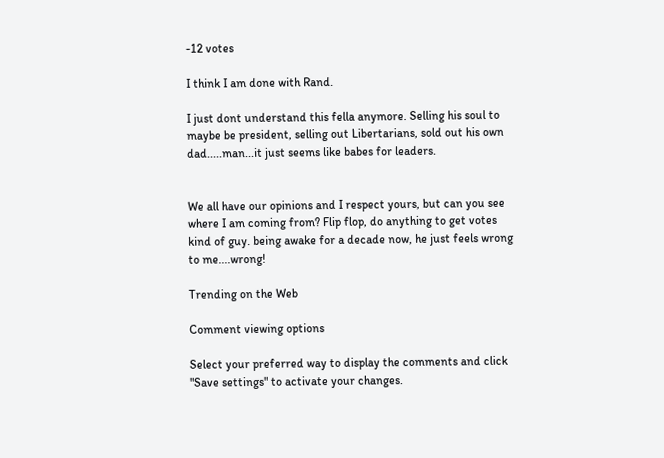-12 votes

I think I am done with Rand.

I just dont understand this fella anymore. Selling his soul to maybe be president, selling out Libertarians, sold out his own dad.....man...it just seems like babes for leaders.


We all have our opinions and I respect yours, but can you see where I am coming from? Flip flop, do anything to get votes kind of guy. being awake for a decade now, he just feels wrong to me....wrong!

Trending on the Web

Comment viewing options

Select your preferred way to display the comments and click "Save settings" to activate your changes.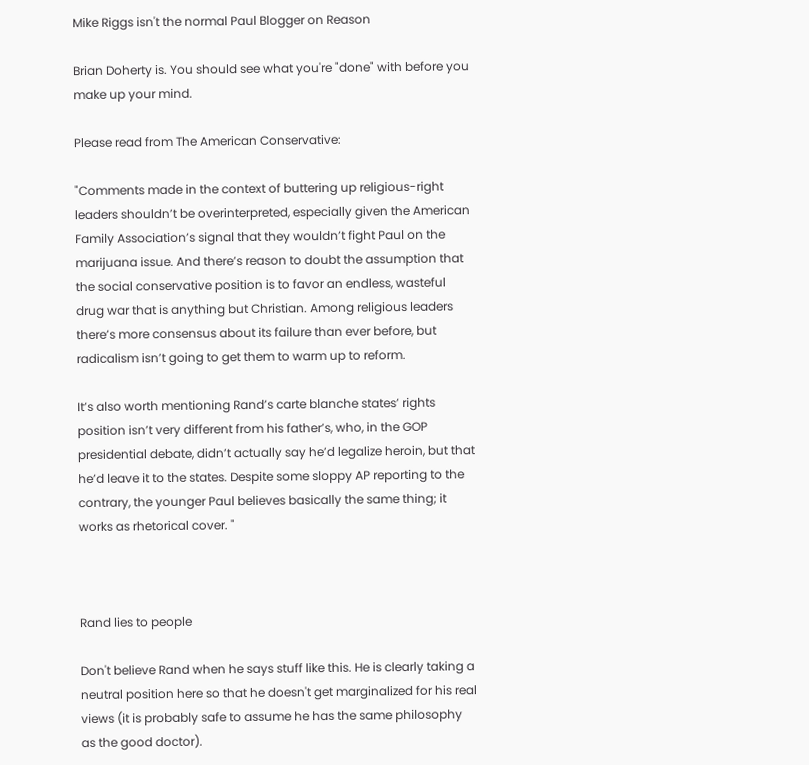Mike Riggs isn't the normal Paul Blogger on Reason

Brian Doherty is. You should see what you're "done" with before you make up your mind.

Please read from The American Conservative:

"Comments made in the context of buttering up religious-right leaders shouldn’t be overinterpreted, especially given the American Family Association’s signal that they wouldn’t fight Paul on the marijuana issue. And there’s reason to doubt the assumption that the social conservative position is to favor an endless, wasteful drug war that is anything but Christian. Among religious leaders there’s more consensus about its failure than ever before, but radicalism isn’t going to get them to warm up to reform.

It’s also worth mentioning Rand’s carte blanche states’ rights position isn’t very different from his father’s, who, in the GOP presidential debate, didn’t actually say he’d legalize heroin, but that he’d leave it to the states. Despite some sloppy AP reporting to the contrary, the younger Paul believes basically the same thing; it works as rhetorical cover. "



Rand lies to people

Don't believe Rand when he says stuff like this. He is clearly taking a neutral position here so that he doesn't get marginalized for his real views (it is probably safe to assume he has the same philosophy as the good doctor).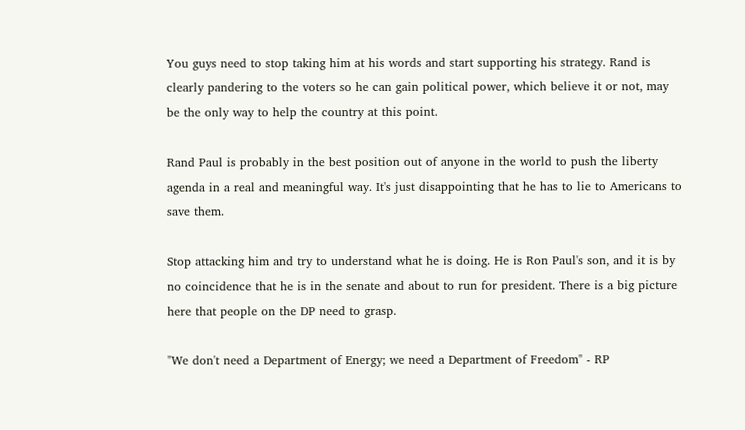You guys need to stop taking him at his words and start supporting his strategy. Rand is clearly pandering to the voters so he can gain political power, which believe it or not, may be the only way to help the country at this point.

Rand Paul is probably in the best position out of anyone in the world to push the liberty agenda in a real and meaningful way. It's just disappointing that he has to lie to Americans to save them.

Stop attacking him and try to understand what he is doing. He is Ron Paul's son, and it is by no coincidence that he is in the senate and about to run for president. There is a big picture here that people on the DP need to grasp.

"We don't need a Department of Energy; we need a Department of Freedom" - RP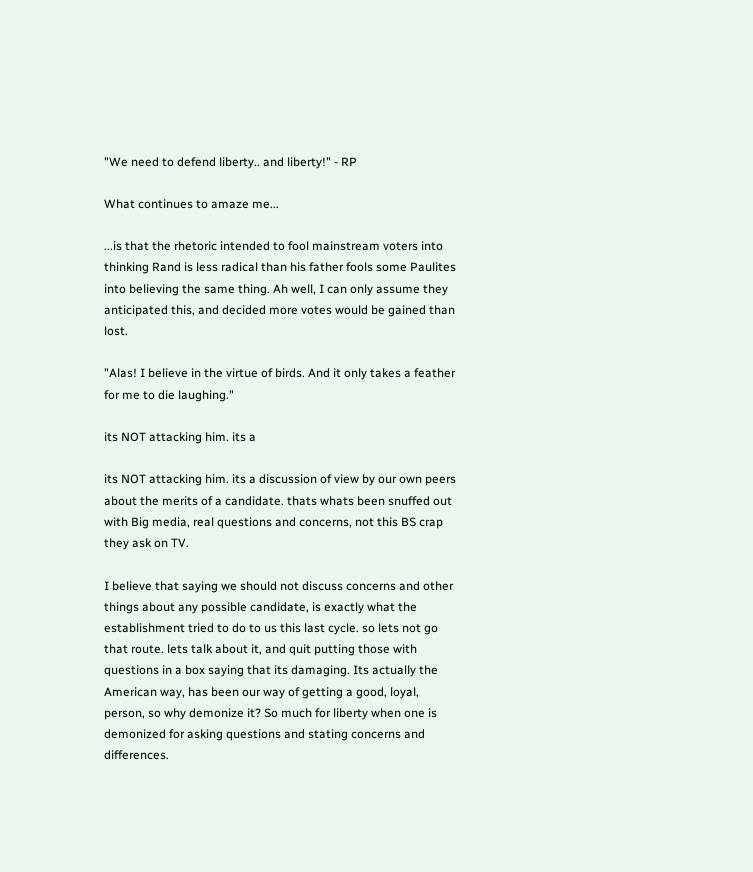"We need to defend liberty.. and liberty!" - RP

What continues to amaze me...

...is that the rhetoric intended to fool mainstream voters into thinking Rand is less radical than his father fools some Paulites into believing the same thing. Ah well, I can only assume they anticipated this, and decided more votes would be gained than lost.

"Alas! I believe in the virtue of birds. And it only takes a feather for me to die laughing."

its NOT attacking him. its a

its NOT attacking him. its a discussion of view by our own peers about the merits of a candidate. thats whats been snuffed out with Big media, real questions and concerns, not this BS crap they ask on TV.

I believe that saying we should not discuss concerns and other things about any possible candidate, is exactly what the establishment tried to do to us this last cycle. so lets not go that route. lets talk about it, and quit putting those with questions in a box saying that its damaging. Its actually the American way, has been our way of getting a good, loyal, person, so why demonize it? So much for liberty when one is demonized for asking questions and stating concerns and differences.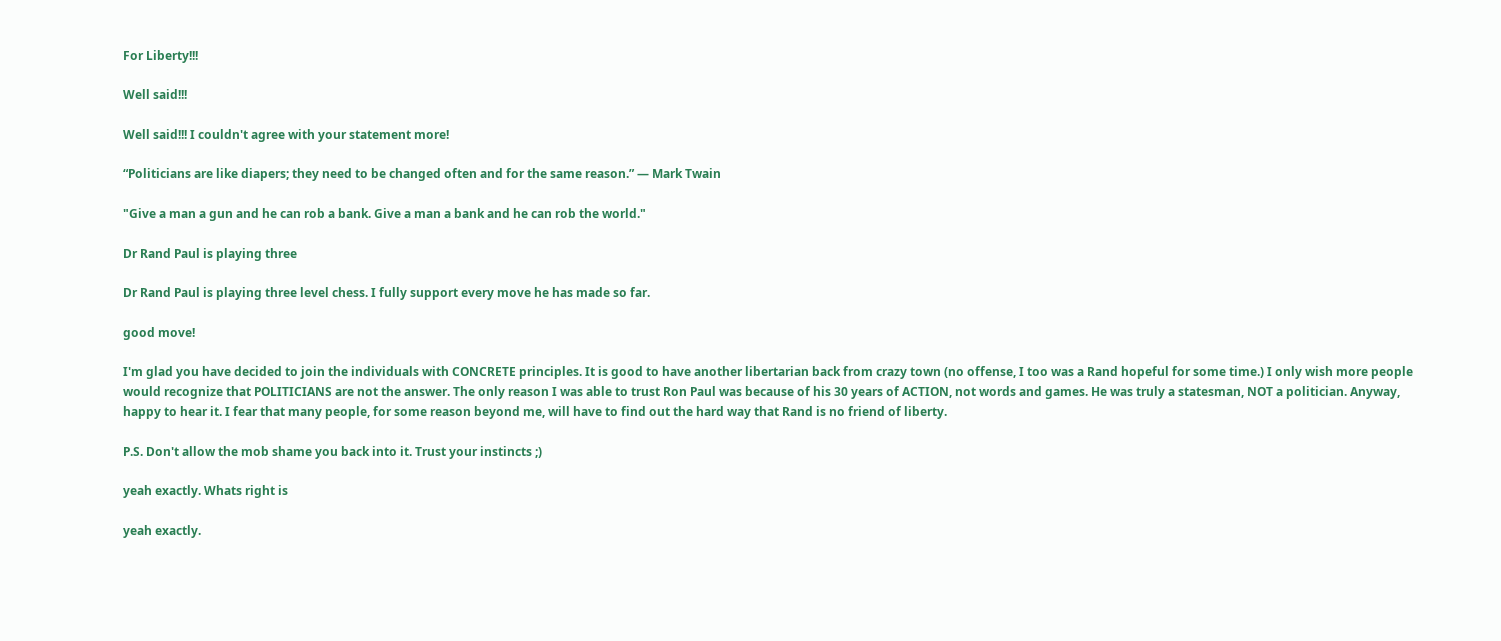For Liberty!!!

Well said!!!

Well said!!! I couldn't agree with your statement more!

“Politicians are like diapers; they need to be changed often and for the same reason.” ― Mark Twain

"Give a man a gun and he can rob a bank. Give a man a bank and he can rob the world."

Dr Rand Paul is playing three

Dr Rand Paul is playing three level chess. I fully support every move he has made so far.

good move!

I'm glad you have decided to join the individuals with CONCRETE principles. It is good to have another libertarian back from crazy town (no offense, I too was a Rand hopeful for some time.) I only wish more people would recognize that POLITICIANS are not the answer. The only reason I was able to trust Ron Paul was because of his 30 years of ACTION, not words and games. He was truly a statesman, NOT a politician. Anyway, happy to hear it. I fear that many people, for some reason beyond me, will have to find out the hard way that Rand is no friend of liberty.

P.S. Don't allow the mob shame you back into it. Trust your instincts ;)

yeah exactly. Whats right is

yeah exactly.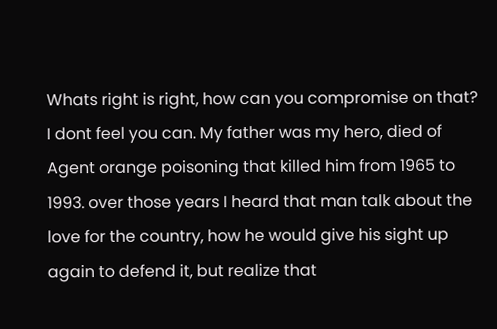Whats right is right, how can you compromise on that? I dont feel you can. My father was my hero, died of Agent orange poisoning that killed him from 1965 to 1993. over those years I heard that man talk about the love for the country, how he would give his sight up again to defend it, but realize that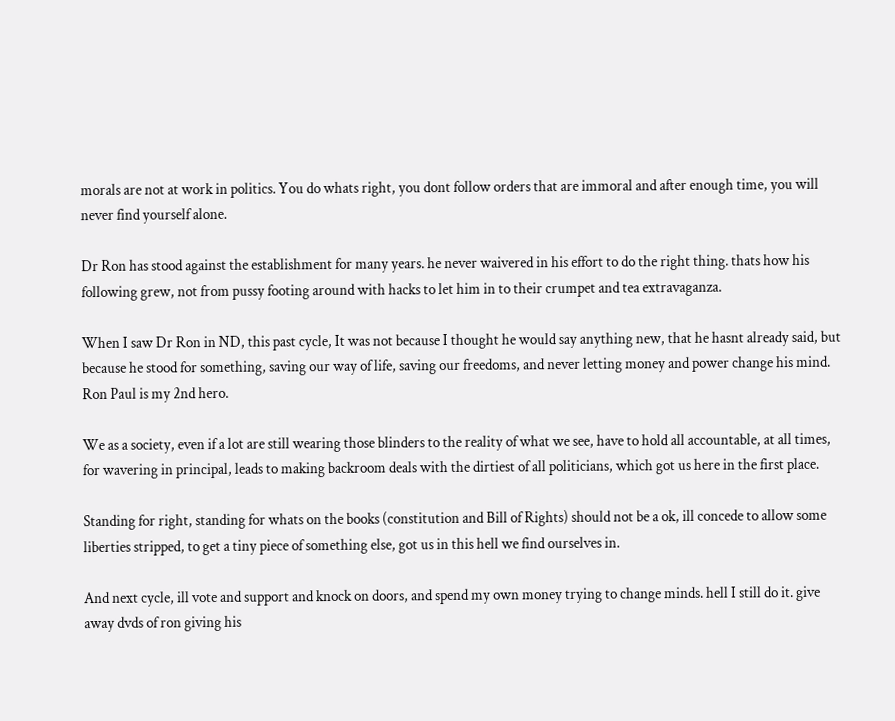morals are not at work in politics. You do whats right, you dont follow orders that are immoral and after enough time, you will never find yourself alone.

Dr Ron has stood against the establishment for many years. he never waivered in his effort to do the right thing. thats how his following grew, not from pussy footing around with hacks to let him in to their crumpet and tea extravaganza.

When I saw Dr Ron in ND, this past cycle, It was not because I thought he would say anything new, that he hasnt already said, but because he stood for something, saving our way of life, saving our freedoms, and never letting money and power change his mind. Ron Paul is my 2nd hero.

We as a society, even if a lot are still wearing those blinders to the reality of what we see, have to hold all accountable, at all times, for wavering in principal, leads to making backroom deals with the dirtiest of all politicians, which got us here in the first place.

Standing for right, standing for whats on the books (constitution and Bill of Rights) should not be a ok, ill concede to allow some liberties stripped, to get a tiny piece of something else, got us in this hell we find ourselves in.

And next cycle, ill vote and support and knock on doors, and spend my own money trying to change minds. hell I still do it. give away dvds of ron giving his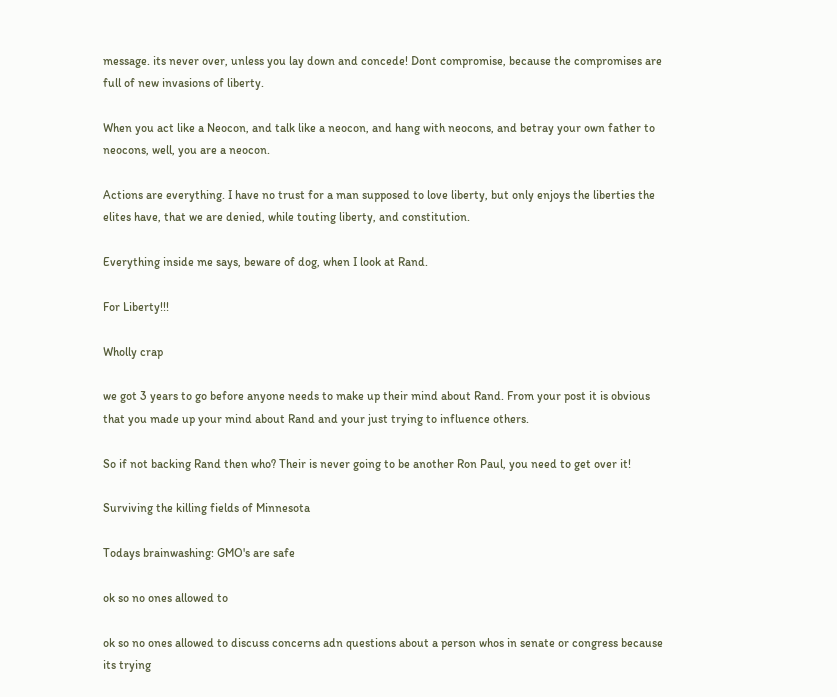message. its never over, unless you lay down and concede! Dont compromise, because the compromises are full of new invasions of liberty.

When you act like a Neocon, and talk like a neocon, and hang with neocons, and betray your own father to neocons, well, you are a neocon.

Actions are everything. I have no trust for a man supposed to love liberty, but only enjoys the liberties the elites have, that we are denied, while touting liberty, and constitution.

Everything inside me says, beware of dog, when I look at Rand.

For Liberty!!!

Wholly crap

we got 3 years to go before anyone needs to make up their mind about Rand. From your post it is obvious that you made up your mind about Rand and your just trying to influence others.

So if not backing Rand then who? Their is never going to be another Ron Paul, you need to get over it!

Surviving the killing fields of Minnesota

Todays brainwashing: GMO's are safe

ok so no ones allowed to

ok so no ones allowed to discuss concerns adn questions about a person whos in senate or congress because its trying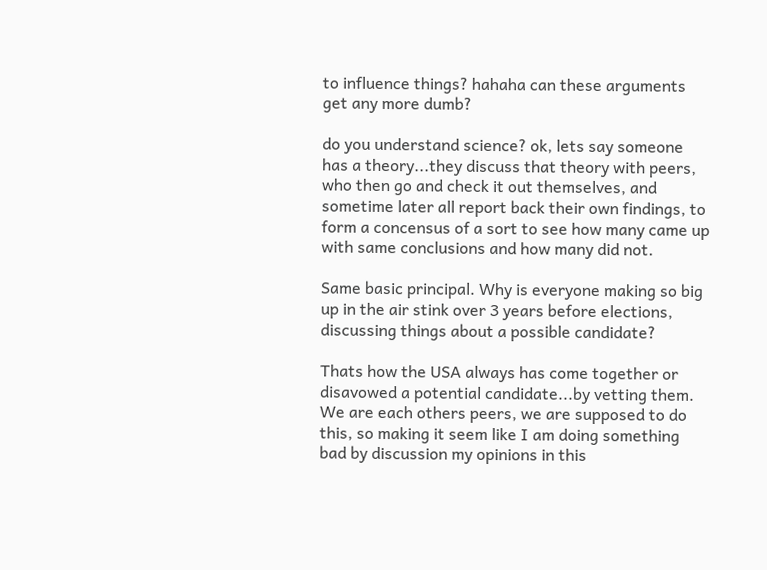to influence things? hahaha can these arguments get any more dumb?

do you understand science? ok, lets say someone has a theory...they discuss that theory with peers, who then go and check it out themselves, and sometime later all report back their own findings, to form a concensus of a sort to see how many came up with same conclusions and how many did not.

Same basic principal. Why is everyone making so big up in the air stink over 3 years before elections, discussing things about a possible candidate?

Thats how the USA always has come together or disavowed a potential candidate...by vetting them. We are each others peers, we are supposed to do this, so making it seem like I am doing something bad by discussion my opinions in this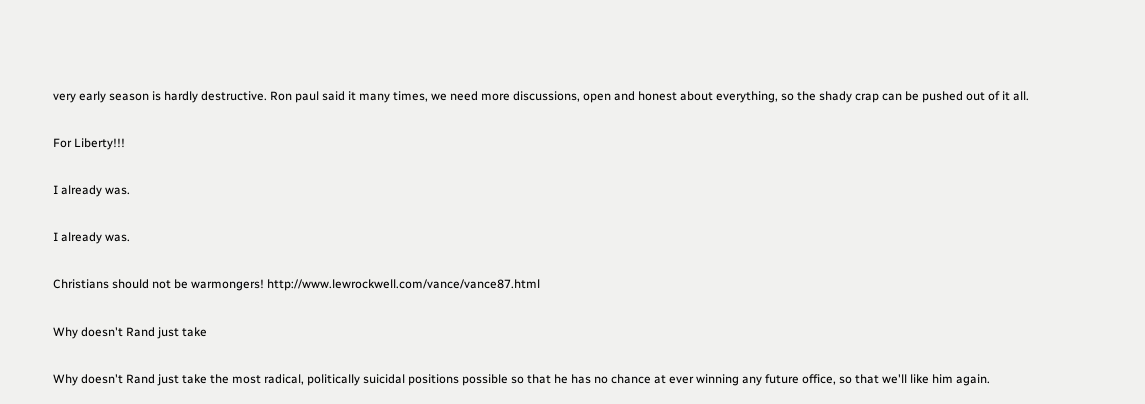very early season is hardly destructive. Ron paul said it many times, we need more discussions, open and honest about everything, so the shady crap can be pushed out of it all.

For Liberty!!!

I already was.

I already was.

Christians should not be warmongers! http://www.lewrockwell.com/vance/vance87.html

Why doesn't Rand just take

Why doesn't Rand just take the most radical, politically suicidal positions possible so that he has no chance at ever winning any future office, so that we'll like him again.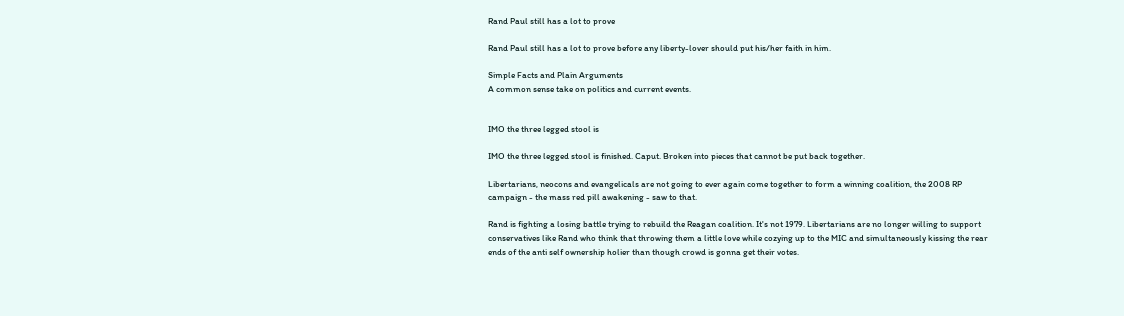Rand Paul still has a lot to prove

Rand Paul still has a lot to prove before any liberty-lover should put his/her faith in him.

Simple Facts and Plain Arguments
A common sense take on politics and current events.


IMO the three legged stool is

IMO the three legged stool is finished. Caput. Broken into pieces that cannot be put back together.

Libertarians, neocons and evangelicals are not going to ever again come together to form a winning coalition, the 2008 RP campaign - the mass red pill awakening - saw to that.

Rand is fighting a losing battle trying to rebuild the Reagan coalition. It's not 1979. Libertarians are no longer willing to support conservatives like Rand who think that throwing them a little love while cozying up to the MIC and simultaneously kissing the rear ends of the anti self ownership holier than though crowd is gonna get their votes.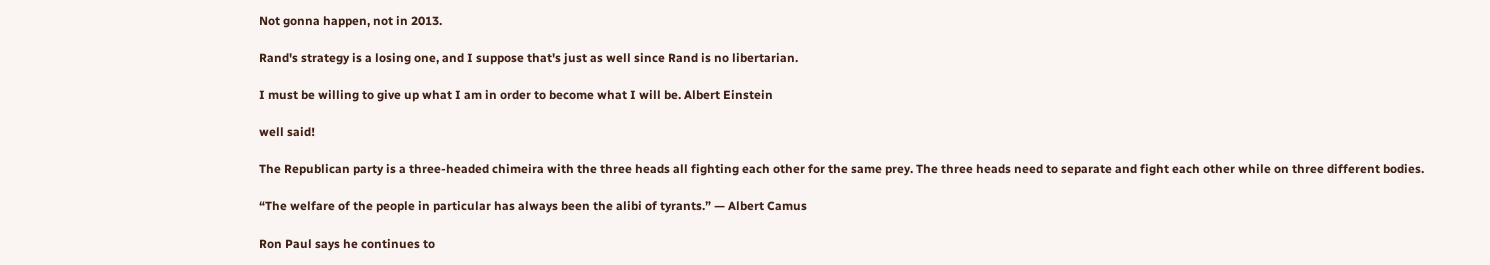Not gonna happen, not in 2013.

Rand's strategy is a losing one, and I suppose that's just as well since Rand is no libertarian.

I must be willing to give up what I am in order to become what I will be. Albert Einstein

well said!

The Republican party is a three-headed chimeira with the three heads all fighting each other for the same prey. The three heads need to separate and fight each other while on three different bodies.

“The welfare of the people in particular has always been the alibi of tyrants.” — Albert Camus

Ron Paul says he continues to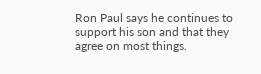Ron Paul says he continues to support his son and that they agree on most things.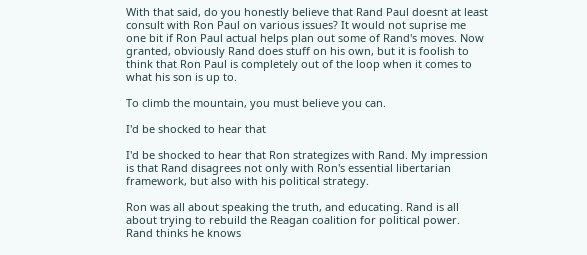With that said, do you honestly believe that Rand Paul doesnt at least consult with Ron Paul on various issues? It would not suprise me one bit if Ron Paul actual helps plan out some of Rand's moves. Now granted, obviously Rand does stuff on his own, but it is foolish to think that Ron Paul is completely out of the loop when it comes to what his son is up to.

To climb the mountain, you must believe you can.

I'd be shocked to hear that

I'd be shocked to hear that Ron strategizes with Rand. My impression is that Rand disagrees not only with Ron's essential libertarian framework, but also with his political strategy.

Ron was all about speaking the truth, and educating. Rand is all about trying to rebuild the Reagan coalition for political power. Rand thinks he knows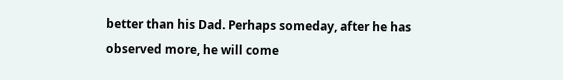better than his Dad. Perhaps someday, after he has observed more, he will come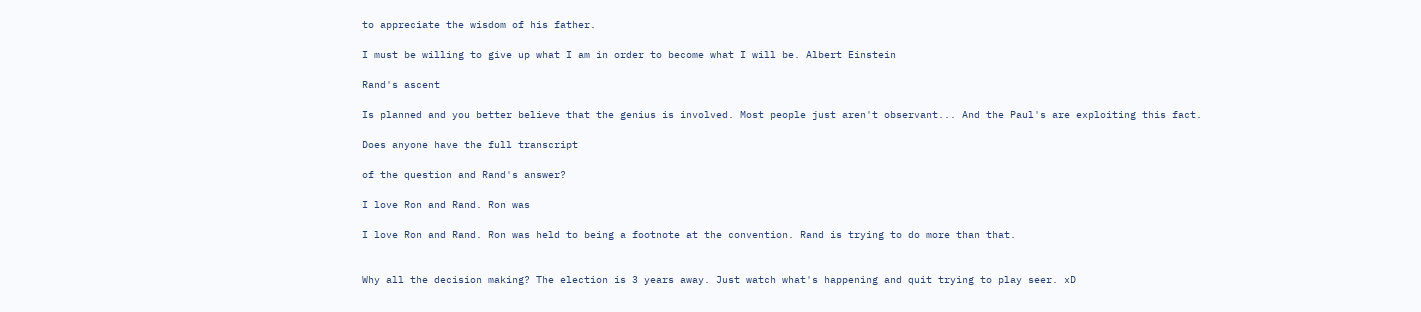to appreciate the wisdom of his father.

I must be willing to give up what I am in order to become what I will be. Albert Einstein

Rand's ascent

Is planned and you better believe that the genius is involved. Most people just aren't observant... And the Paul's are exploiting this fact.

Does anyone have the full transcript

of the question and Rand's answer?

I love Ron and Rand. Ron was

I love Ron and Rand. Ron was held to being a footnote at the convention. Rand is trying to do more than that.


Why all the decision making? The election is 3 years away. Just watch what's happening and quit trying to play seer. xD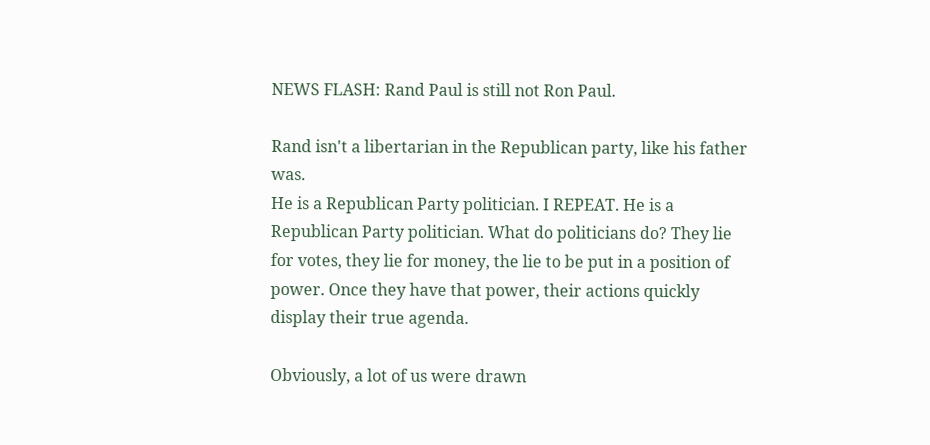NEWS FLASH: Rand Paul is still not Ron Paul.

Rand isn't a libertarian in the Republican party, like his father was.
He is a Republican Party politician. I REPEAT. He is a Republican Party politician. What do politicians do? They lie for votes, they lie for money, the lie to be put in a position of power. Once they have that power, their actions quickly display their true agenda.

Obviously, a lot of us were drawn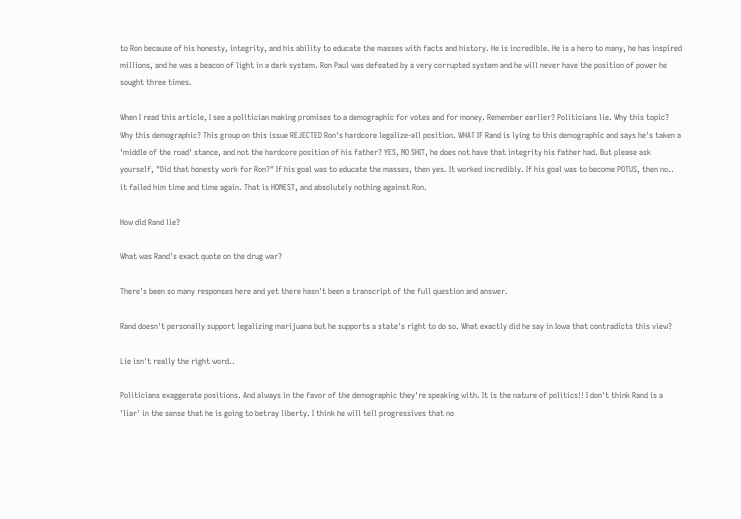to Ron because of his honesty, integrity, and his ability to educate the masses with facts and history. He is incredible. He is a hero to many, he has inspired millions, and he was a beacon of light in a dark system. Ron Paul was defeated by a very corrupted system and he will never have the position of power he sought three times.

When I read this article, I see a politician making promises to a demographic for votes and for money. Remember earlier? Politicians lie. Why this topic? Why this demographic? This group on this issue REJECTED Ron's hardcore legalize-all position. WHAT IF Rand is lying to this demographic and says he's taken a 'middle of the road' stance, and not the hardcore position of his father? YES, NO SHIT, he does not have that integrity his father had. But please ask yourself, "Did that honesty work for Ron?" If his goal was to educate the masses, then yes. It worked incredibly. If his goal was to become POTUS, then no.. it failed him time and time again. That is HONEST, and absolutely nothing against Ron.

How did Rand lie?

What was Rand's exact quote on the drug war?

There's been so many responses here and yet there hasn't been a transcript of the full question and answer.

Rand doesn't personally support legalizing marijuana but he supports a state's right to do so. What exactly did he say in Iowa that contradicts this view?

Lie isn't really the right word..

Politicians exaggerate positions. And always in the favor of the demographic they're speaking with. It is the nature of politics!! I don't think Rand is a 'liar' in the sense that he is going to betray liberty. I think he will tell progressives that no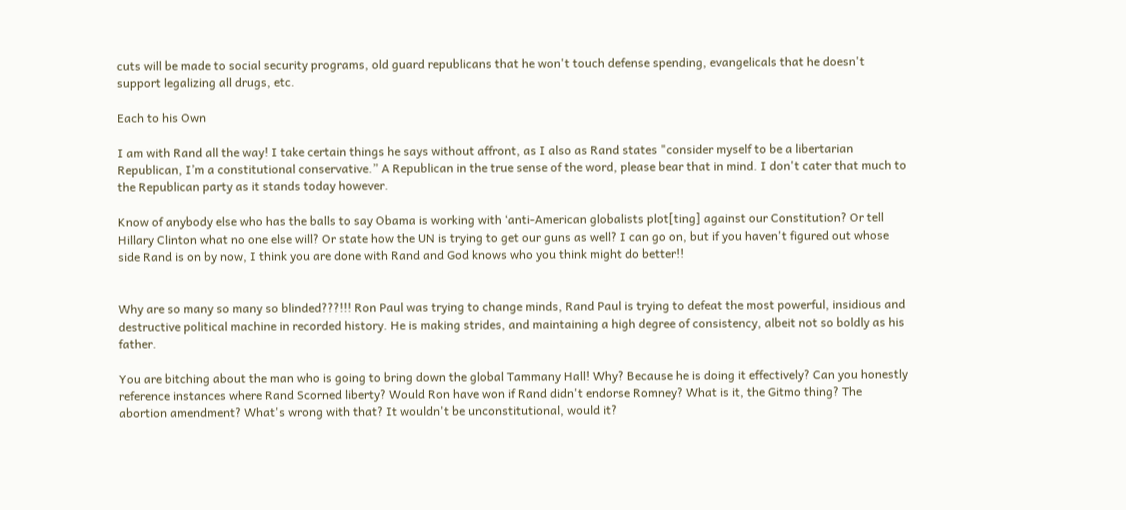cuts will be made to social security programs, old guard republicans that he won't touch defense spending, evangelicals that he doesn't support legalizing all drugs, etc.

Each to his Own

I am with Rand all the way! I take certain things he says without affront, as I also as Rand states "consider myself to be a libertarian Republican, I’m a constitutional conservative.” A Republican in the true sense of the word, please bear that in mind. I don't cater that much to the Republican party as it stands today however.

Know of anybody else who has the balls to say Obama is working with ‘anti-American globalists plot[ting] against our Constitution? Or tell Hillary Clinton what no one else will? Or state how the UN is trying to get our guns as well? I can go on, but if you haven't figured out whose side Rand is on by now, I think you are done with Rand and God knows who you think might do better!!


Why are so many so many so blinded???!!! Ron Paul was trying to change minds, Rand Paul is trying to defeat the most powerful, insidious and destructive political machine in recorded history. He is making strides, and maintaining a high degree of consistency, albeit not so boldly as his father.

You are bitching about the man who is going to bring down the global Tammany Hall! Why? Because he is doing it effectively? Can you honestly reference instances where Rand Scorned liberty? Would Ron have won if Rand didn't endorse Romney? What is it, the Gitmo thing? The abortion amendment? What's wrong with that? It wouldn't be unconstitutional, would it?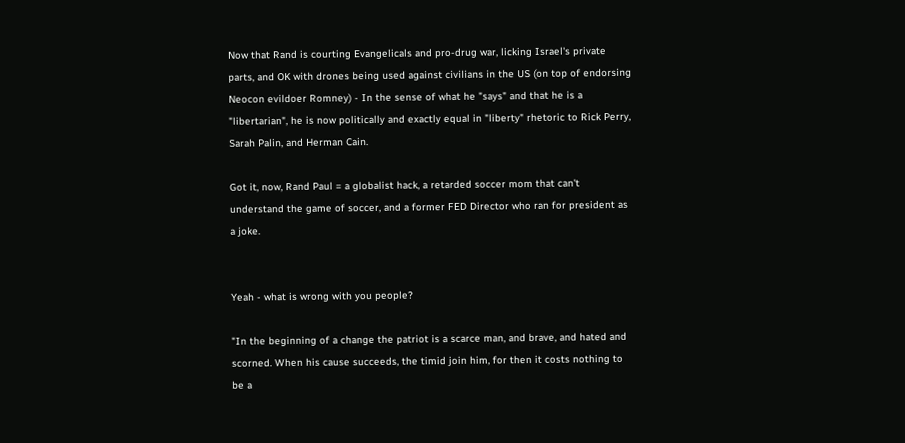Now that Rand is courting Evangelicals and pro-drug war, licking Israel's private parts, and OK with drones being used against civilians in the US (on top of endorsing Neocon evildoer Romney) - In the sense of what he "says" and that he is a "libertarian", he is now politically and exactly equal in "liberty" rhetoric to Rick Perry, Sarah Palin, and Herman Cain.

Got it, now, Rand Paul = a globalist hack, a retarded soccer mom that can't understand the game of soccer, and a former FED Director who ran for president as a joke.


Yeah - what is wrong with you people?

"In the beginning of a change the patriot is a scarce man, and brave, and hated and scorned. When his cause succeeds, the timid join him, for then it costs nothing to be a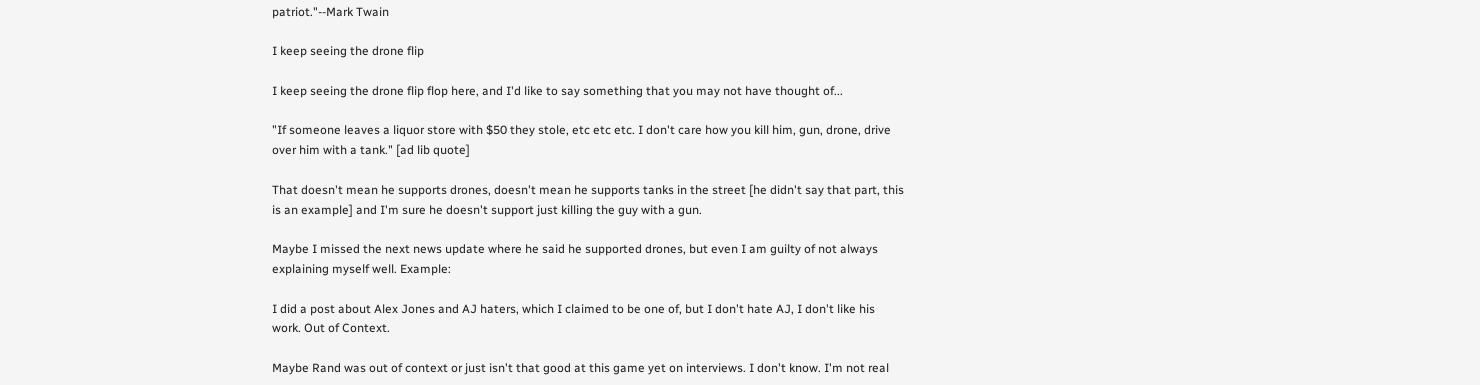patriot."--Mark Twain

I keep seeing the drone flip

I keep seeing the drone flip flop here, and I'd like to say something that you may not have thought of...

"If someone leaves a liquor store with $50 they stole, etc etc etc. I don't care how you kill him, gun, drone, drive over him with a tank." [ad lib quote]

That doesn't mean he supports drones, doesn't mean he supports tanks in the street [he didn't say that part, this is an example] and I'm sure he doesn't support just killing the guy with a gun.

Maybe I missed the next news update where he said he supported drones, but even I am guilty of not always explaining myself well. Example:

I did a post about Alex Jones and AJ haters, which I claimed to be one of, but I don't hate AJ, I don't like his work. Out of Context.

Maybe Rand was out of context or just isn't that good at this game yet on interviews. I don't know. I'm not real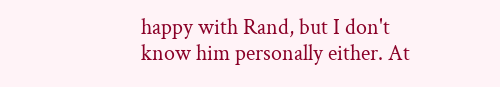happy with Rand, but I don't know him personally either. At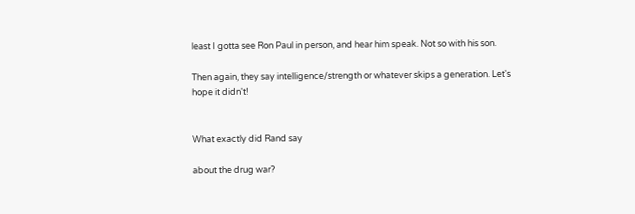least I gotta see Ron Paul in person, and hear him speak. Not so with his son.

Then again, they say intelligence/strength or whatever skips a generation. Let's hope it didn't!


What exactly did Rand say

about the drug war?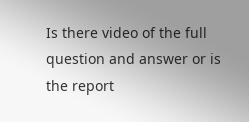Is there video of the full question and answer or is the report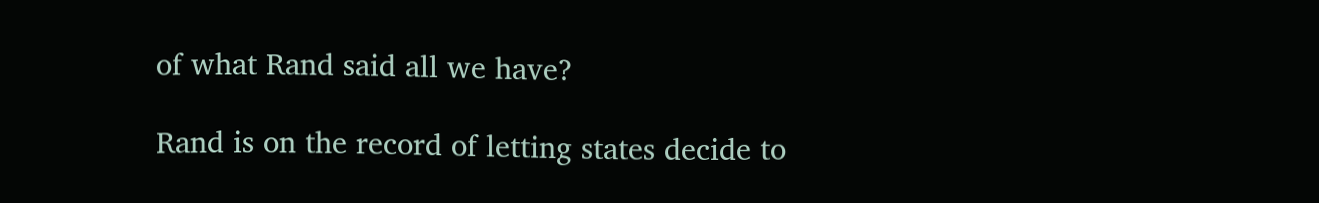of what Rand said all we have?

Rand is on the record of letting states decide to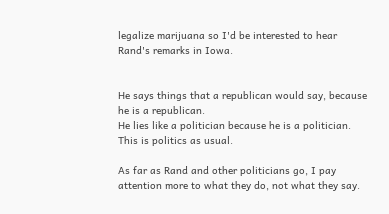legalize marijuana so I'd be interested to hear Rand's remarks in Iowa.


He says things that a republican would say, because he is a republican.
He lies like a politician because he is a politician.
This is politics as usual.

As far as Rand and other politicians go, I pay attention more to what they do, not what they say.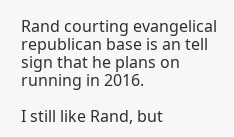Rand courting evangelical republican base is an tell sign that he plans on running in 2016.

I still like Rand, but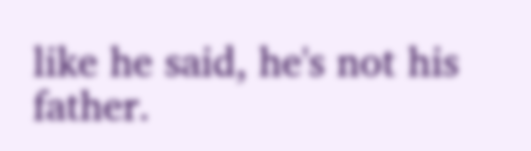like he said, he's not his father.